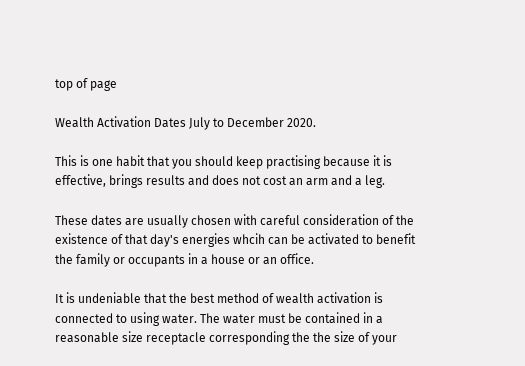top of page

Wealth Activation Dates July to December 2020.

This is one habit that you should keep practising because it is effective, brings results and does not cost an arm and a leg.

These dates are usually chosen with careful consideration of the existence of that day's energies whcih can be activated to benefit the family or occupants in a house or an office.

It is undeniable that the best method of wealth activation is connected to using water. The water must be contained in a reasonable size receptacle corresponding the the size of your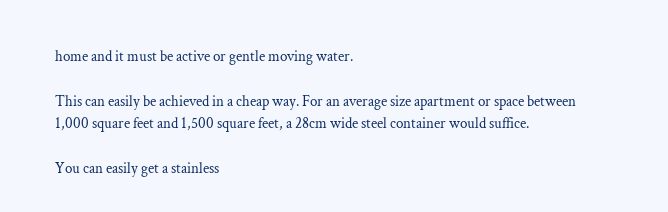home and it must be active or gentle moving water.

This can easily be achieved in a cheap way. For an average size apartment or space between 1,000 square feet and 1,500 square feet, a 28cm wide steel container would suffice.

You can easily get a stainless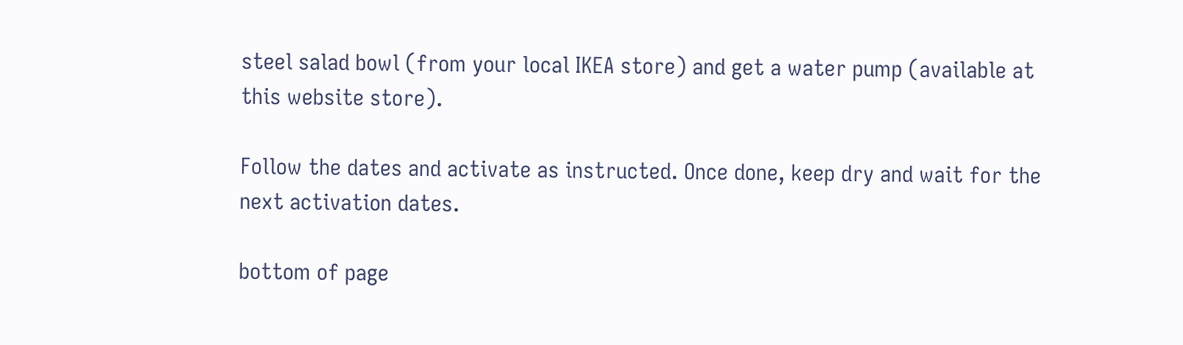steel salad bowl (from your local IKEA store) and get a water pump (available at this website store).

Follow the dates and activate as instructed. Once done, keep dry and wait for the next activation dates.

bottom of page